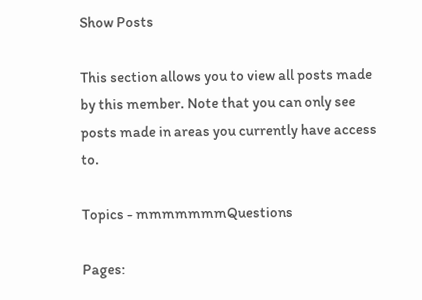Show Posts

This section allows you to view all posts made by this member. Note that you can only see posts made in areas you currently have access to.

Topics - mmmmmmmQuestions

Pages: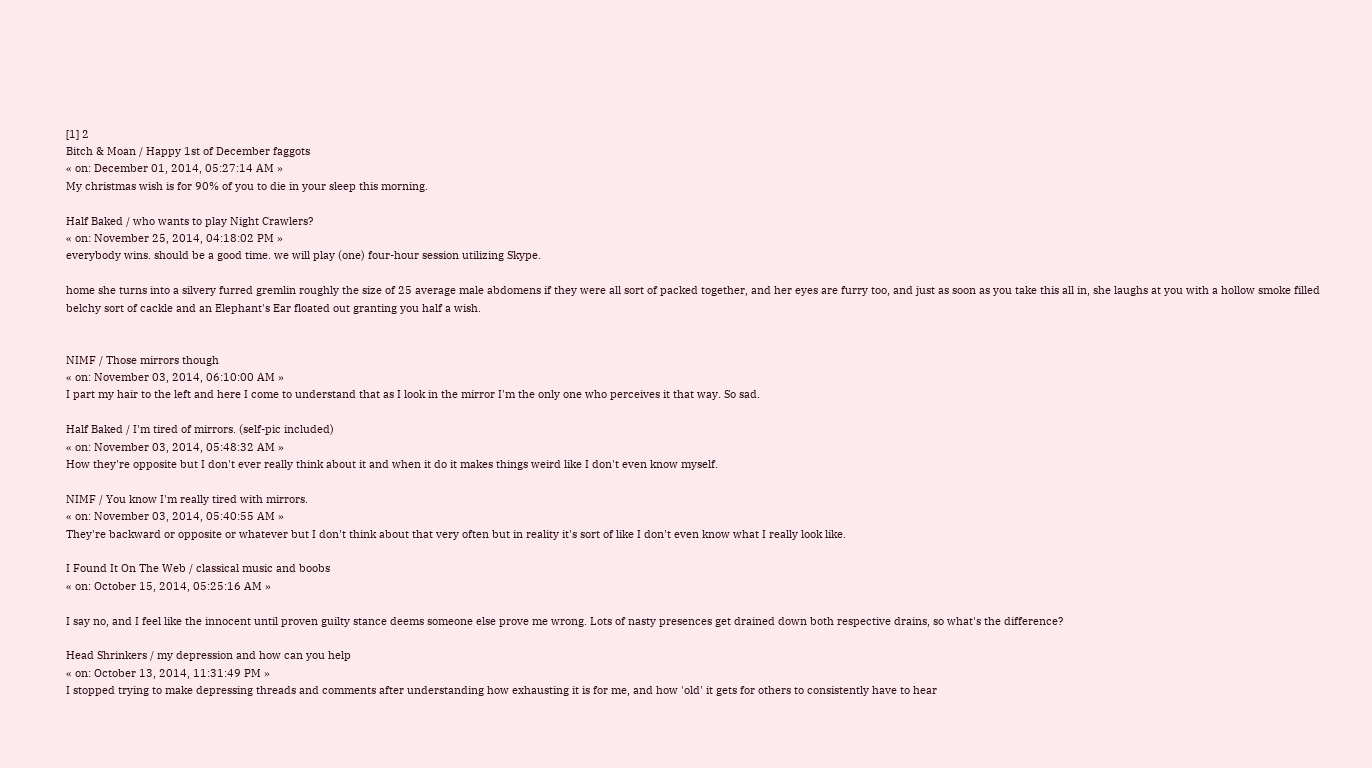[1] 2
Bitch & Moan / Happy 1st of December faggots
« on: December 01, 2014, 05:27:14 AM »
My christmas wish is for 90% of you to die in your sleep this morning.

Half Baked / who wants to play Night Crawlers?
« on: November 25, 2014, 04:18:02 PM »
everybody wins. should be a good time. we will play (one) four-hour session utilizing Skype.

home she turns into a silvery furred gremlin roughly the size of 25 average male abdomens if they were all sort of packed together, and her eyes are furry too, and just as soon as you take this all in, she laughs at you with a hollow smoke filled belchy sort of cackle and an Elephant's Ear floated out granting you half a wish.


NIMF / Those mirrors though
« on: November 03, 2014, 06:10:00 AM »
I part my hair to the left and here I come to understand that as I look in the mirror I'm the only one who perceives it that way. So sad.

Half Baked / I'm tired of mirrors. (self-pic included)
« on: November 03, 2014, 05:48:32 AM »
How they're opposite but I don't ever really think about it and when it do it makes things weird like I don't even know myself.

NIMF / You know I'm really tired with mirrors.
« on: November 03, 2014, 05:40:55 AM »
They're backward or opposite or whatever but I don't think about that very often but in reality it's sort of like I don't even know what I really look like.

I Found It On The Web / classical music and boobs
« on: October 15, 2014, 05:25:16 AM »

I say no, and I feel like the innocent until proven guilty stance deems someone else prove me wrong. Lots of nasty presences get drained down both respective drains, so what's the difference?

Head Shrinkers / my depression and how can you help
« on: October 13, 2014, 11:31:49 PM »
I stopped trying to make depressing threads and comments after understanding how exhausting it is for me, and how 'old' it gets for others to consistently have to hear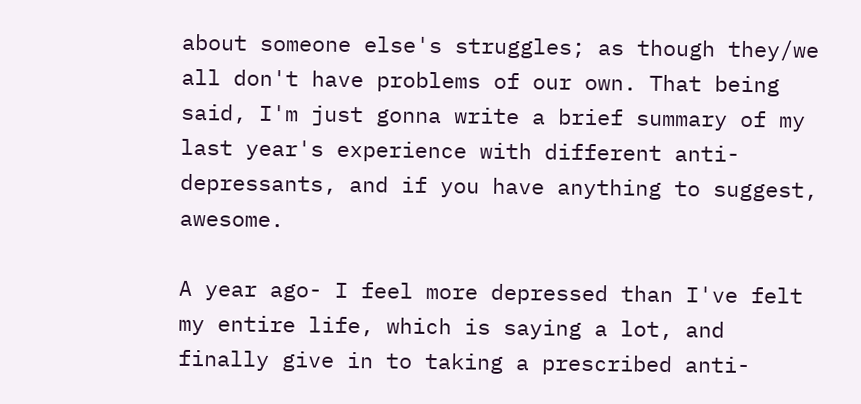about someone else's struggles; as though they/we all don't have problems of our own. That being said, I'm just gonna write a brief summary of my last year's experience with different anti-depressants, and if you have anything to suggest, awesome.

A year ago- I feel more depressed than I've felt my entire life, which is saying a lot, and finally give in to taking a prescribed anti-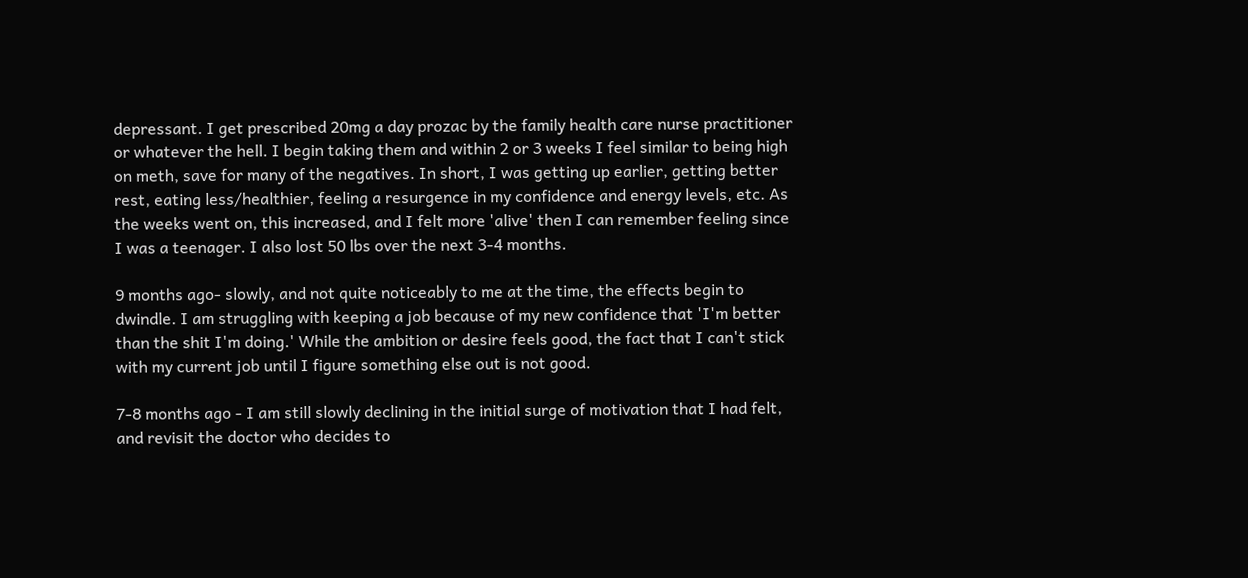depressant. I get prescribed 20mg a day prozac by the family health care nurse practitioner or whatever the hell. I begin taking them and within 2 or 3 weeks I feel similar to being high on meth, save for many of the negatives. In short, I was getting up earlier, getting better rest, eating less/healthier, feeling a resurgence in my confidence and energy levels, etc. As the weeks went on, this increased, and I felt more 'alive' then I can remember feeling since I was a teenager. I also lost 50 lbs over the next 3-4 months.

9 months ago- slowly, and not quite noticeably to me at the time, the effects begin to dwindle. I am struggling with keeping a job because of my new confidence that 'I'm better than the shit I'm doing.' While the ambition or desire feels good, the fact that I can't stick with my current job until I figure something else out is not good.

7-8 months ago - I am still slowly declining in the initial surge of motivation that I had felt, and revisit the doctor who decides to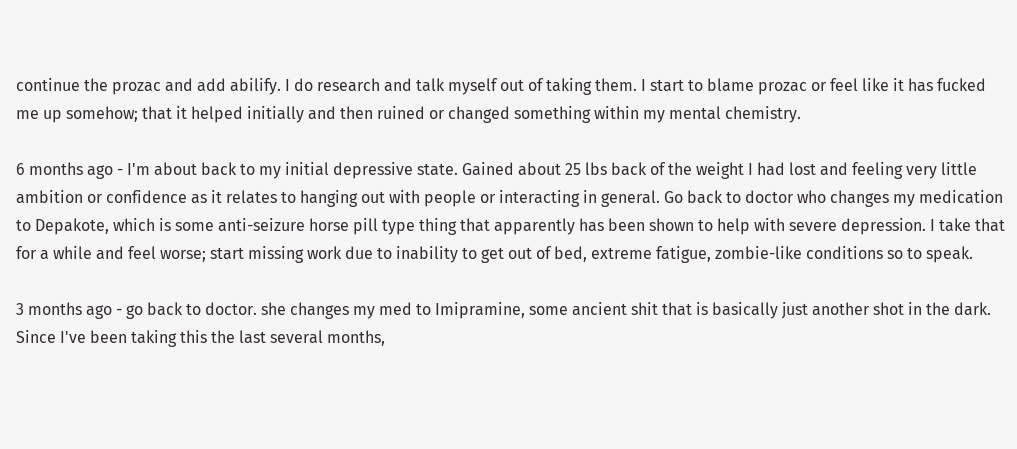continue the prozac and add abilify. I do research and talk myself out of taking them. I start to blame prozac or feel like it has fucked me up somehow; that it helped initially and then ruined or changed something within my mental chemistry.

6 months ago - I'm about back to my initial depressive state. Gained about 25 lbs back of the weight I had lost and feeling very little ambition or confidence as it relates to hanging out with people or interacting in general. Go back to doctor who changes my medication to Depakote, which is some anti-seizure horse pill type thing that apparently has been shown to help with severe depression. I take that for a while and feel worse; start missing work due to inability to get out of bed, extreme fatigue, zombie-like conditions so to speak.

3 months ago - go back to doctor. she changes my med to Imipramine, some ancient shit that is basically just another shot in the dark. Since I've been taking this the last several months,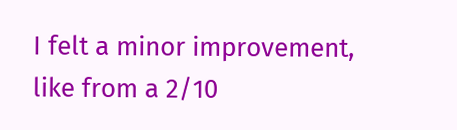I felt a minor improvement, like from a 2/10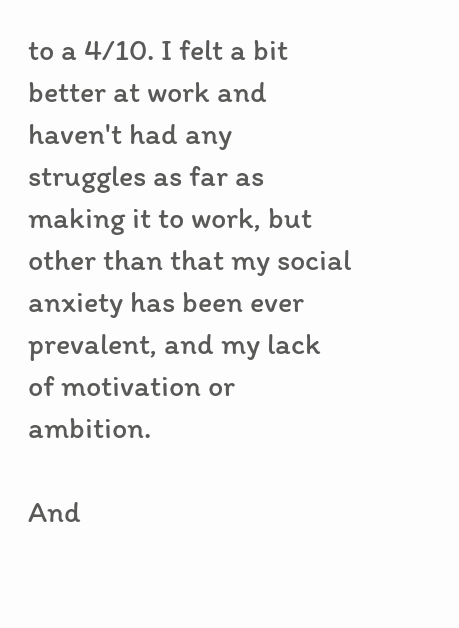to a 4/10. I felt a bit better at work and haven't had any struggles as far as making it to work, but other than that my social anxiety has been ever prevalent, and my lack of motivation or ambition.

And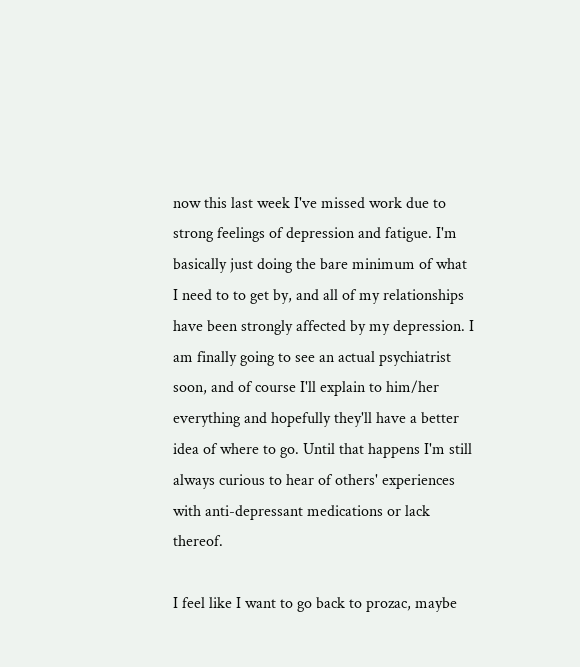now this last week I've missed work due to strong feelings of depression and fatigue. I'm basically just doing the bare minimum of what I need to to get by, and all of my relationships have been strongly affected by my depression. I am finally going to see an actual psychiatrist soon, and of course I'll explain to him/her everything and hopefully they'll have a better idea of where to go. Until that happens I'm still always curious to hear of others' experiences with anti-depressant medications or lack thereof.

I feel like I want to go back to prozac, maybe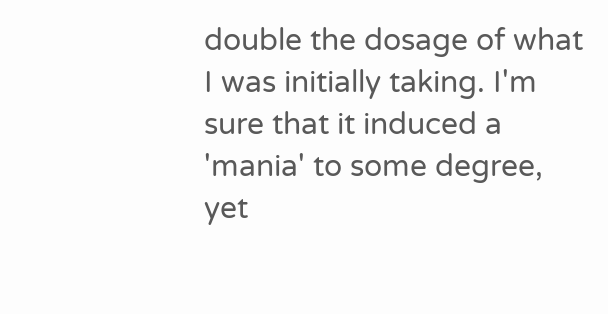double the dosage of what I was initially taking. I'm sure that it induced a 'mania' to some degree, yet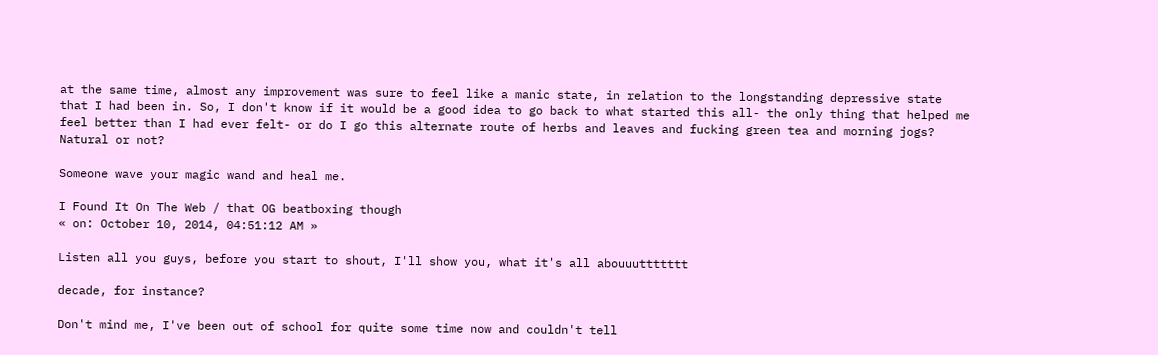at the same time, almost any improvement was sure to feel like a manic state, in relation to the longstanding depressive state that I had been in. So, I don't know if it would be a good idea to go back to what started this all- the only thing that helped me feel better than I had ever felt- or do I go this alternate route of herbs and leaves and fucking green tea and morning jogs? Natural or not?

Someone wave your magic wand and heal me.

I Found It On The Web / that OG beatboxing though
« on: October 10, 2014, 04:51:12 AM »

Listen all you guys, before you start to shout, I'll show you, what it's all abouuuttttttt

decade, for instance?

Don't mind me, I've been out of school for quite some time now and couldn't tell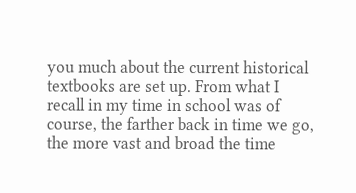you much about the current historical textbooks are set up. From what I recall in my time in school was of course, the farther back in time we go, the more vast and broad the time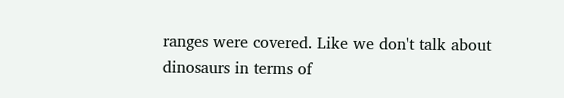ranges were covered. Like we don't talk about dinosaurs in terms of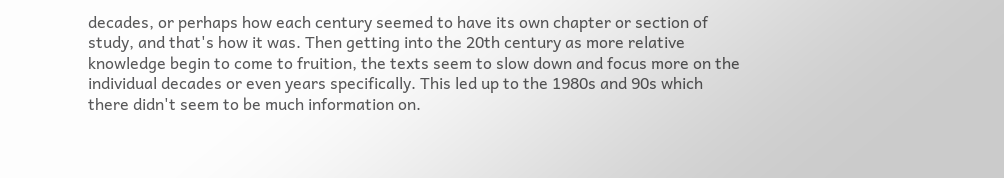decades, or perhaps how each century seemed to have its own chapter or section of study, and that's how it was. Then getting into the 20th century as more relative knowledge begin to come to fruition, the texts seem to slow down and focus more on the individual decades or even years specifically. This led up to the 1980s and 90s which there didn't seem to be much information on.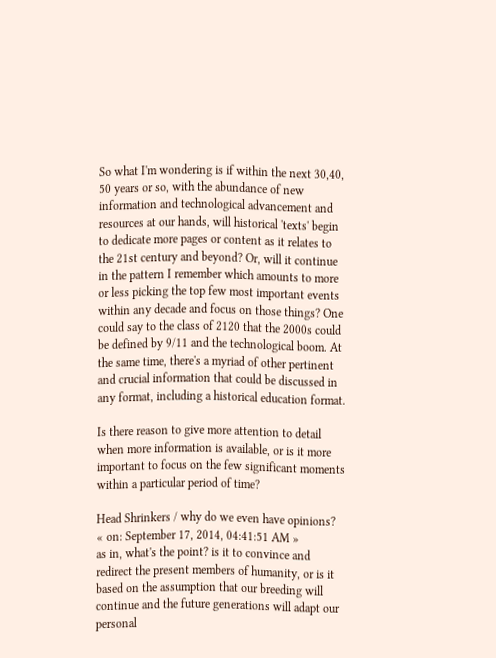So what I'm wondering is if within the next 30,40, 50 years or so, with the abundance of new information and technological advancement and resources at our hands, will historical 'texts' begin to dedicate more pages or content as it relates to the 21st century and beyond? Or, will it continue in the pattern I remember which amounts to more or less picking the top few most important events within any decade and focus on those things? One could say to the class of 2120 that the 2000s could be defined by 9/11 and the technological boom. At the same time, there's a myriad of other pertinent and crucial information that could be discussed in any format, including a historical education format.

Is there reason to give more attention to detail when more information is available, or is it more important to focus on the few significant moments within a particular period of time?

Head Shrinkers / why do we even have opinions?
« on: September 17, 2014, 04:41:51 AM »
as in, what's the point? is it to convince and redirect the present members of humanity, or is it based on the assumption that our breeding will continue and the future generations will adapt our personal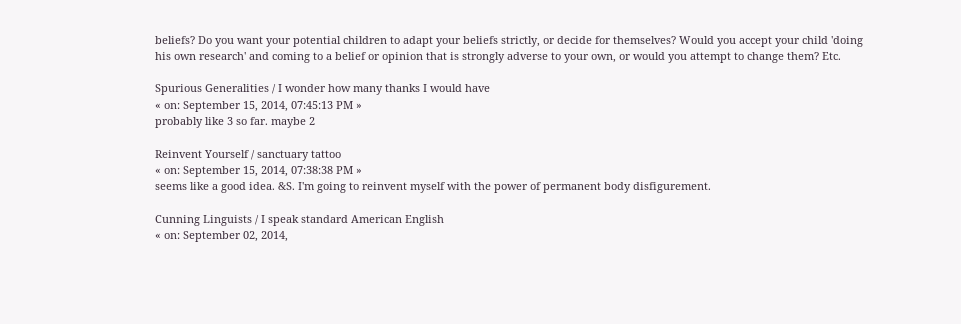beliefs? Do you want your potential children to adapt your beliefs strictly, or decide for themselves? Would you accept your child 'doing his own research' and coming to a belief or opinion that is strongly adverse to your own, or would you attempt to change them? Etc.

Spurious Generalities / I wonder how many thanks I would have
« on: September 15, 2014, 07:45:13 PM »
probably like 3 so far. maybe 2

Reinvent Yourself / sanctuary tattoo
« on: September 15, 2014, 07:38:38 PM »
seems like a good idea. &S. I'm going to reinvent myself with the power of permanent body disfigurement.

Cunning Linguists / I speak standard American English
« on: September 02, 2014,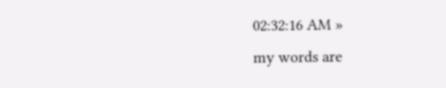02:32:16 AM »
my words are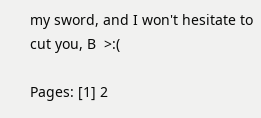my sword, and I won't hesitate to cut you, B  >:(

Pages: [1] 2